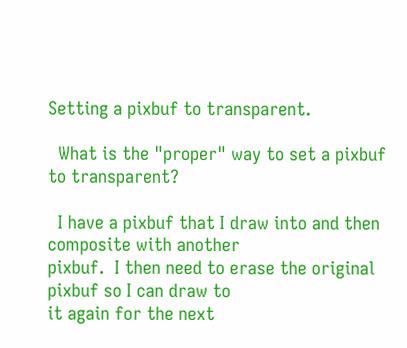Setting a pixbuf to transparent.

  What is the "proper" way to set a pixbuf to transparent?

  I have a pixbuf that I draw into and then composite with another
pixbuf.  I then need to erase the original pixbuf so I can draw to
it again for the next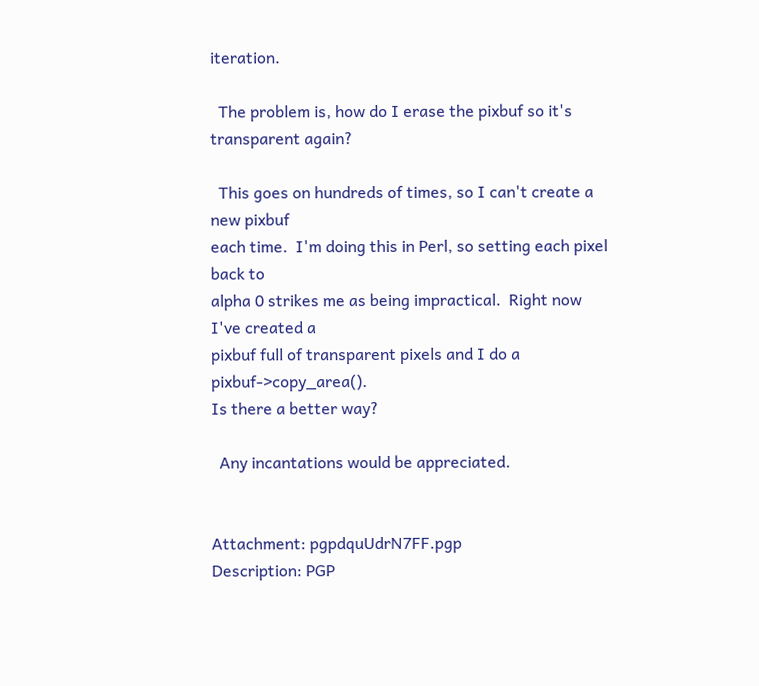iteration.

  The problem is, how do I erase the pixbuf so it's transparent again?

  This goes on hundreds of times, so I can't create a new pixbuf
each time.  I'm doing this in Perl, so setting each pixel back to
alpha 0 strikes me as being impractical.  Right now I've created a
pixbuf full of transparent pixels and I do a pixbuf->copy_area().
Is there a better way?

  Any incantations would be appreciated.


Attachment: pgpdquUdrN7FF.pgp
Description: PGP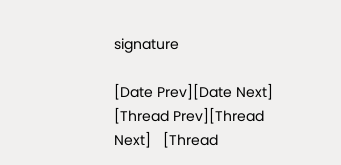signature

[Date Prev][Date Next]   [Thread Prev][Thread Next]   [Thread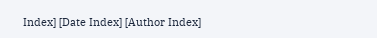Index] [Date Index] [Author Index]